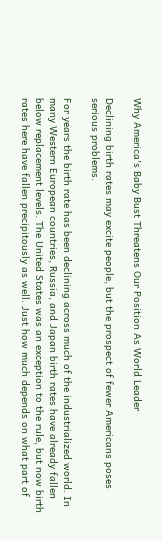Why America's Baby Bust Threatens Our Position As World Leader

Declining birth rates may excite people, but the prospect of fewer Americans poses serious problems.

For years the birth rate has been declining across much of the industrialized world. In many Western European countries, Russia, and Japan birth rates have already fallen below replacement levels. The United States was an exception to the rule, but now birth rates here have fallen precipitously as well. Just how much depends on what part of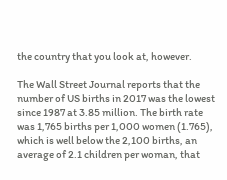the country that you look at, however.

The Wall Street Journal reports that the number of US births in 2017 was the lowest since 1987 at 3.85 million. The birth rate was 1,765 births per 1,000 women (1.765), which is well below the 2,100 births, an average of 2.1 children per woman, that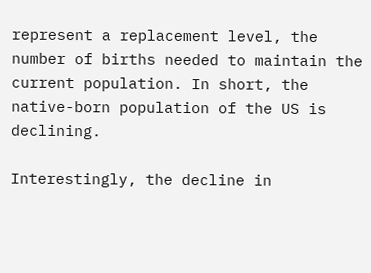represent a replacement level, the number of births needed to maintain the current population. In short, the native-born population of the US is declining.

Interestingly, the decline in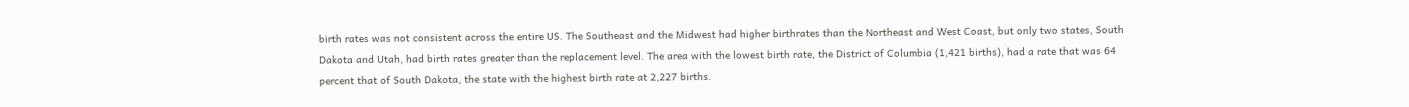birth rates was not consistent across the entire US. The Southeast and the Midwest had higher birthrates than the Northeast and West Coast, but only two states, South Dakota and Utah, had birth rates greater than the replacement level. The area with the lowest birth rate, the District of Columbia (1,421 births), had a rate that was 64 percent that of South Dakota, the state with the highest birth rate at 2,227 births.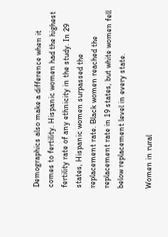Demographics also make a difference when it comes to fertility. Hispanic women had the highest fertility rate of any ethnicity in the study. In 29 states, Hispanic women surpassed the replacement rate. Black women reached the replacement rate in 19 states, but white women fell below replacement level in every state.

Women in rural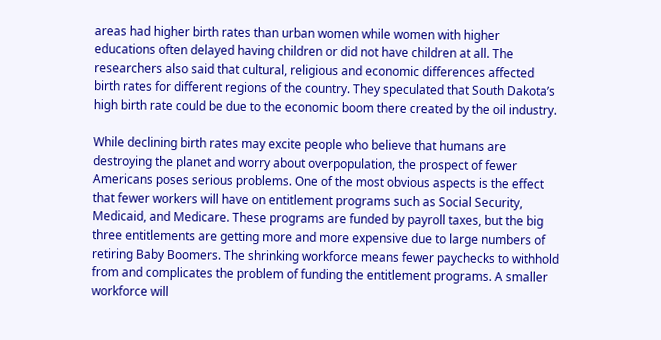areas had higher birth rates than urban women while women with higher educations often delayed having children or did not have children at all. The researchers also said that cultural, religious and economic differences affected birth rates for different regions of the country. They speculated that South Dakota’s high birth rate could be due to the economic boom there created by the oil industry.

While declining birth rates may excite people who believe that humans are destroying the planet and worry about overpopulation, the prospect of fewer Americans poses serious problems. One of the most obvious aspects is the effect that fewer workers will have on entitlement programs such as Social Security, Medicaid, and Medicare. These programs are funded by payroll taxes, but the big three entitlements are getting more and more expensive due to large numbers of retiring Baby Boomers. The shrinking workforce means fewer paychecks to withhold from and complicates the problem of funding the entitlement programs. A smaller workforce will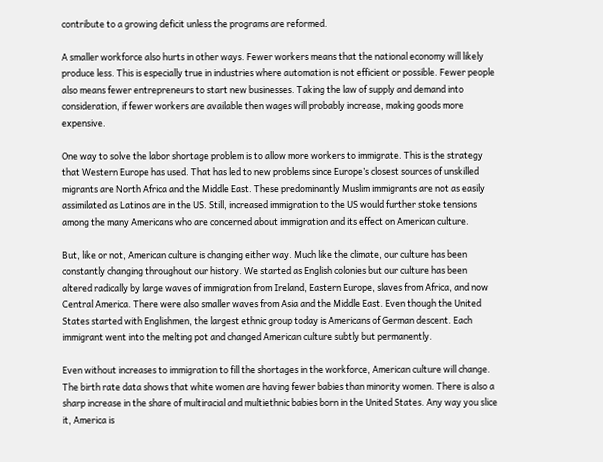contribute to a growing deficit unless the programs are reformed.

A smaller workforce also hurts in other ways. Fewer workers means that the national economy will likely produce less. This is especially true in industries where automation is not efficient or possible. Fewer people also means fewer entrepreneurs to start new businesses. Taking the law of supply and demand into consideration, if fewer workers are available then wages will probably increase, making goods more expensive.

One way to solve the labor shortage problem is to allow more workers to immigrate. This is the strategy that Western Europe has used. That has led to new problems since Europe’s closest sources of unskilled migrants are North Africa and the Middle East. These predominantly Muslim immigrants are not as easily assimilated as Latinos are in the US. Still, increased immigration to the US would further stoke tensions among the many Americans who are concerned about immigration and its effect on American culture.

But, like or not, American culture is changing either way. Much like the climate, our culture has been constantly changing throughout our history. We started as English colonies but our culture has been altered radically by large waves of immigration from Ireland, Eastern Europe, slaves from Africa, and now Central America. There were also smaller waves from Asia and the Middle East. Even though the United States started with Englishmen, the largest ethnic group today is Americans of German descent. Each immigrant went into the melting pot and changed American culture subtly but permanently.

Even without increases to immigration to fill the shortages in the workforce, American culture will change. The birth rate data shows that white women are having fewer babies than minority women. There is also a sharp increase in the share of multiracial and multiethnic babies born in the United States. Any way you slice it, America is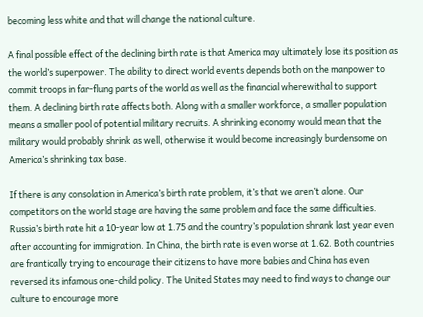becoming less white and that will change the national culture.

A final possible effect of the declining birth rate is that America may ultimately lose its position as the world’s superpower. The ability to direct world events depends both on the manpower to commit troops in far-flung parts of the world as well as the financial wherewithal to support them. A declining birth rate affects both. Along with a smaller workforce, a smaller population means a smaller pool of potential military recruits. A shrinking economy would mean that the military would probably shrink as well, otherwise it would become increasingly burdensome on America’s shrinking tax base.

If there is any consolation in America’s birth rate problem, it’s that we aren’t alone. Our competitors on the world stage are having the same problem and face the same difficulties. Russia’s birth rate hit a 10-year low at 1.75 and the country’s population shrank last year even after accounting for immigration. In China, the birth rate is even worse at 1.62. Both countries are frantically trying to encourage their citizens to have more babies and China has even reversed its infamous one-child policy. The United States may need to find ways to change our culture to encourage more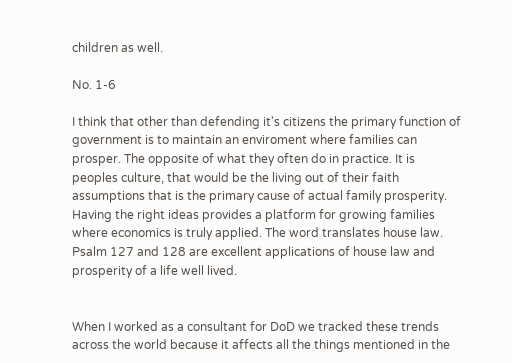children as well.

No. 1-6

I think that other than defending it's citizens the primary function of government is to maintain an enviroment where families can prosper. The opposite of what they often do in practice. It is peoples culture, that would be the living out of their faith assumptions that is the primary cause of actual family prosperity. Having the right ideas provides a platform for growing families where economics is truly applied. The word translates house law. Psalm 127 and 128 are excellent applications of house law and prosperity of a life well lived.


When I worked as a consultant for DoD we tracked these trends across the world because it affects all the things mentioned in the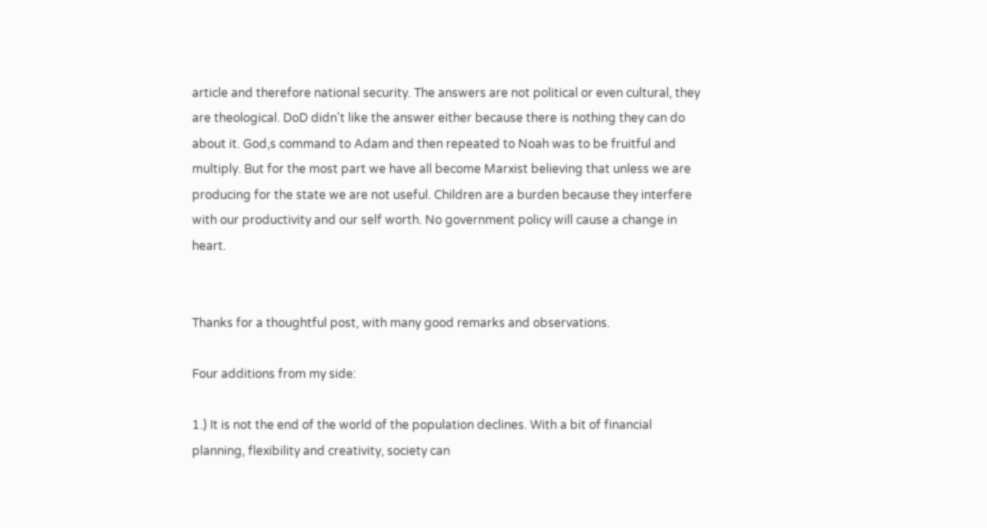article and therefore national security. The answers are not political or even cultural, they are theological. DoD didn't like the answer either because there is nothing they can do about it. God,s command to Adam and then repeated to Noah was to be fruitful and multiply. But for the most part we have all become Marxist believing that unless we are producing for the state we are not useful. Children are a burden because they interfere with our productivity and our self worth. No government policy will cause a change in heart.


Thanks for a thoughtful post, with many good remarks and observations.

Four additions from my side:

1.) It is not the end of the world of the population declines. With a bit of financial planning, flexibility and creativity, society can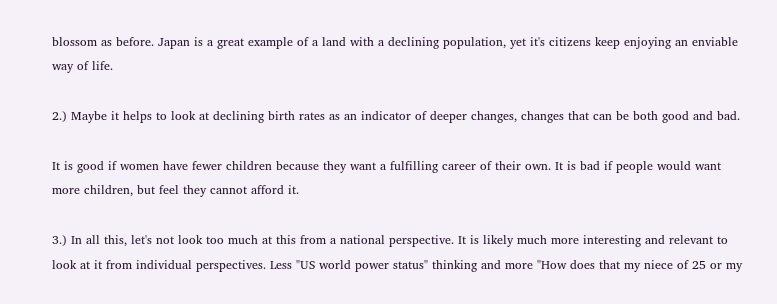blossom as before. Japan is a great example of a land with a declining population, yet it's citizens keep enjoying an enviable way of life.

2.) Maybe it helps to look at declining birth rates as an indicator of deeper changes, changes that can be both good and bad.

It is good if women have fewer children because they want a fulfilling career of their own. It is bad if people would want more children, but feel they cannot afford it.

3.) In all this, let's not look too much at this from a national perspective. It is likely much more interesting and relevant to look at it from individual perspectives. Less "US world power status" thinking and more "How does that my niece of 25 or my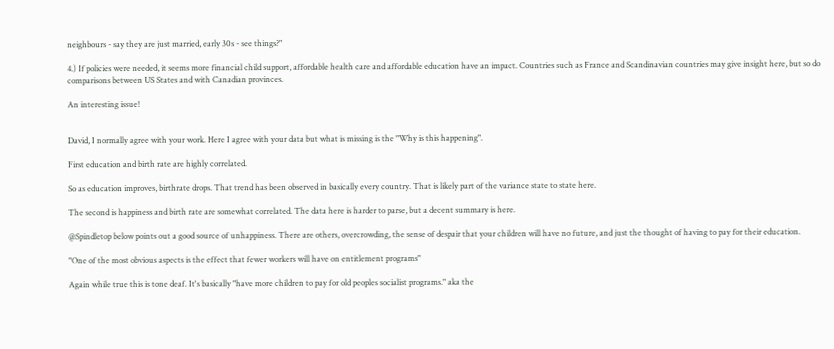neighbours - say they are just married, early 30s - see things?"

4.) If policies were needed, it seems more financial child support, affordable health care and affordable education have an impact. Countries such as France and Scandinavian countries may give insight here, but so do comparisons between US States and with Canadian provinces.

An interesting issue!


David, I normally agree with your work. Here I agree with your data but what is missing is the "Why is this happening".

First education and birth rate are highly correlated.

So as education improves, birthrate drops. That trend has been observed in basically every country. That is likely part of the variance state to state here.

The second is happiness and birth rate are somewhat correlated. The data here is harder to parse, but a decent summary is here.

@Spindletop below points out a good source of unhappiness. There are others, overcrowding, the sense of despair that your children will have no future, and just the thought of having to pay for their education.

"One of the most obvious aspects is the effect that fewer workers will have on entitlement programs"

Again while true this is tone deaf. It's basically "have more children to pay for old peoples socialist programs." aka the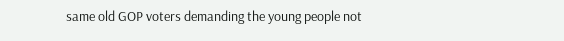same old GOP voters demanding the young people not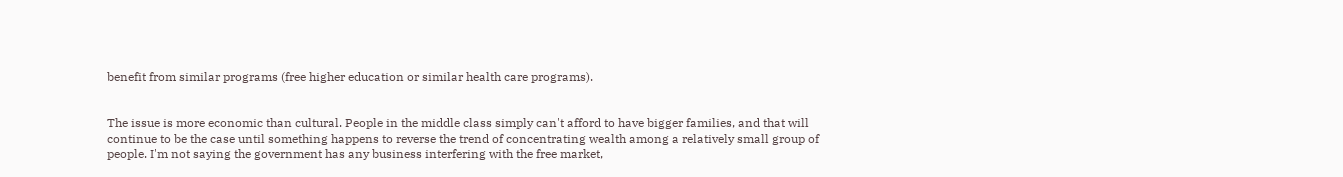benefit from similar programs (free higher education or similar health care programs).


The issue is more economic than cultural. People in the middle class simply can't afford to have bigger families, and that will continue to be the case until something happens to reverse the trend of concentrating wealth among a relatively small group of people. I'm not saying the government has any business interfering with the free market,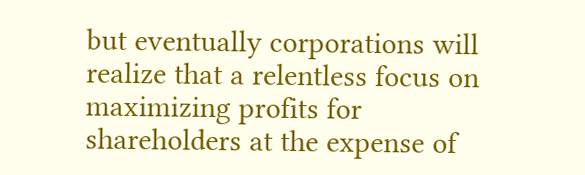but eventually corporations will realize that a relentless focus on maximizing profits for shareholders at the expense of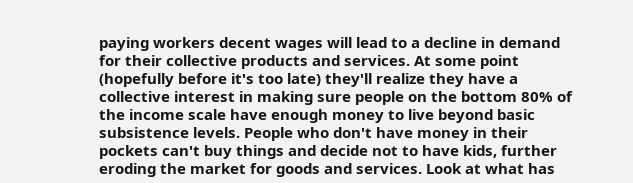paying workers decent wages will lead to a decline in demand for their collective products and services. At some point (hopefully before it's too late) they'll realize they have a collective interest in making sure people on the bottom 80% of the income scale have enough money to live beyond basic subsistence levels. People who don't have money in their pockets can't buy things and decide not to have kids, further eroding the market for goods and services. Look at what has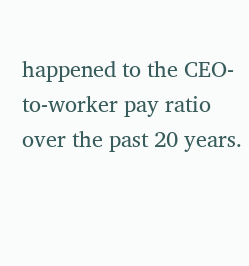happened to the CEO-to-worker pay ratio over the past 20 years.